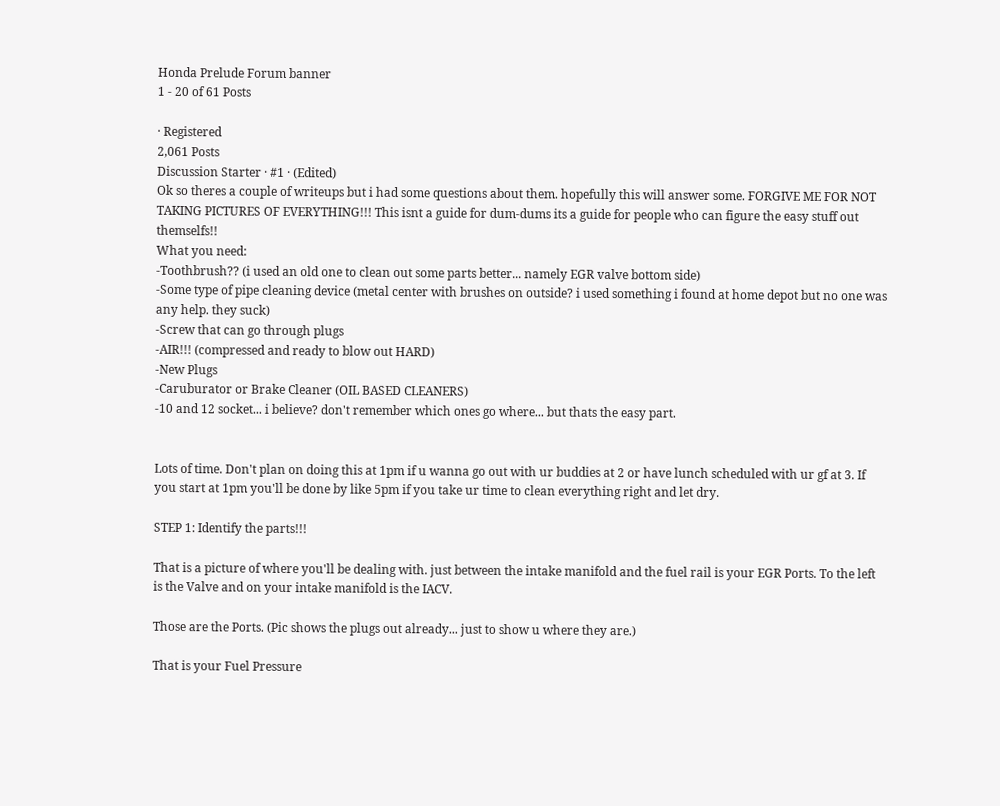Honda Prelude Forum banner
1 - 20 of 61 Posts

· Registered
2,061 Posts
Discussion Starter · #1 · (Edited)
Ok so theres a couple of writeups but i had some questions about them. hopefully this will answer some. FORGIVE ME FOR NOT TAKING PICTURES OF EVERYTHING!!! This isnt a guide for dum-dums its a guide for people who can figure the easy stuff out themselfs!!
What you need:
-Toothbrush?? (i used an old one to clean out some parts better... namely EGR valve bottom side)
-Some type of pipe cleaning device (metal center with brushes on outside? i used something i found at home depot but no one was any help. they suck)
-Screw that can go through plugs
-AIR!!! (compressed and ready to blow out HARD)
-New Plugs
-Caruburator or Brake Cleaner (OIL BASED CLEANERS)
-10 and 12 socket... i believe? don't remember which ones go where... but thats the easy part.


Lots of time. Don't plan on doing this at 1pm if u wanna go out with ur buddies at 2 or have lunch scheduled with ur gf at 3. If you start at 1pm you'll be done by like 5pm if you take ur time to clean everything right and let dry.

STEP 1: Identify the parts!!!

That is a picture of where you'll be dealing with. just between the intake manifold and the fuel rail is your EGR Ports. To the left is the Valve and on your intake manifold is the IACV.

Those are the Ports. (Pic shows the plugs out already... just to show u where they are.)

That is your Fuel Pressure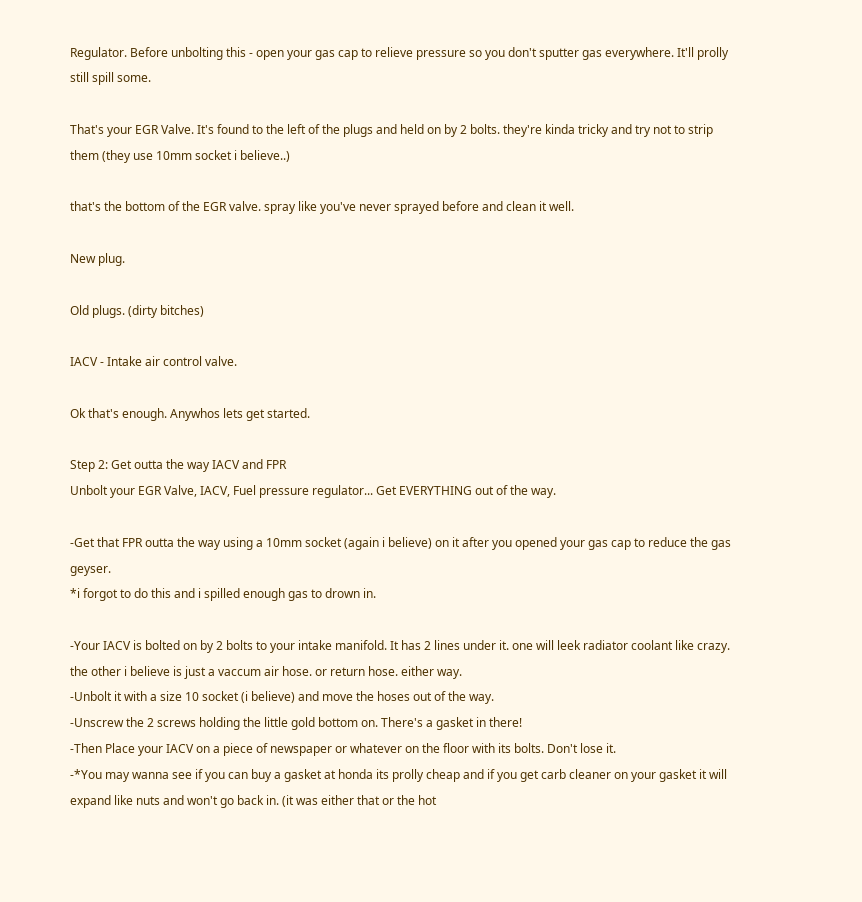Regulator. Before unbolting this - open your gas cap to relieve pressure so you don't sputter gas everywhere. It'll prolly still spill some.

That's your EGR Valve. It's found to the left of the plugs and held on by 2 bolts. they're kinda tricky and try not to strip them (they use 10mm socket i believe..)

that's the bottom of the EGR valve. spray like you've never sprayed before and clean it well.

New plug.

Old plugs. (dirty bitches)

IACV - Intake air control valve.

Ok that's enough. Anywhos lets get started.

Step 2: Get outta the way IACV and FPR
Unbolt your EGR Valve, IACV, Fuel pressure regulator... Get EVERYTHING out of the way.

-Get that FPR outta the way using a 10mm socket (again i believe) on it after you opened your gas cap to reduce the gas geyser.
*i forgot to do this and i spilled enough gas to drown in.

-Your IACV is bolted on by 2 bolts to your intake manifold. It has 2 lines under it. one will leek radiator coolant like crazy. the other i believe is just a vaccum air hose. or return hose. either way.
-Unbolt it with a size 10 socket (i believe) and move the hoses out of the way.
-Unscrew the 2 screws holding the little gold bottom on. There's a gasket in there!
-Then Place your IACV on a piece of newspaper or whatever on the floor with its bolts. Don't lose it.
-*You may wanna see if you can buy a gasket at honda its prolly cheap and if you get carb cleaner on your gasket it will expand like nuts and won't go back in. (it was either that or the hot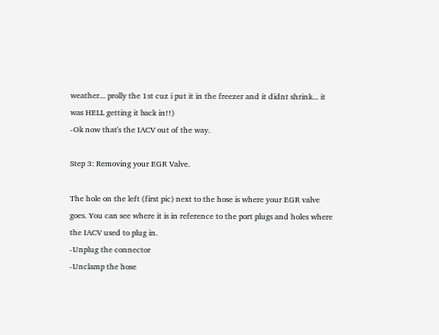weather... prolly the 1st cuz i put it in the freezer and it didnt shrink... it was HELL getting it back in!!)
-Ok now that's the IACV out of the way.

Step 3: Removing your EGR Valve.

The hole on the left (first pic) next to the hose is where your EGR valve goes. You can see where it is in reference to the port plugs and holes where the IACV used to plug in.
-Unplug the connector
-Unclamp the hose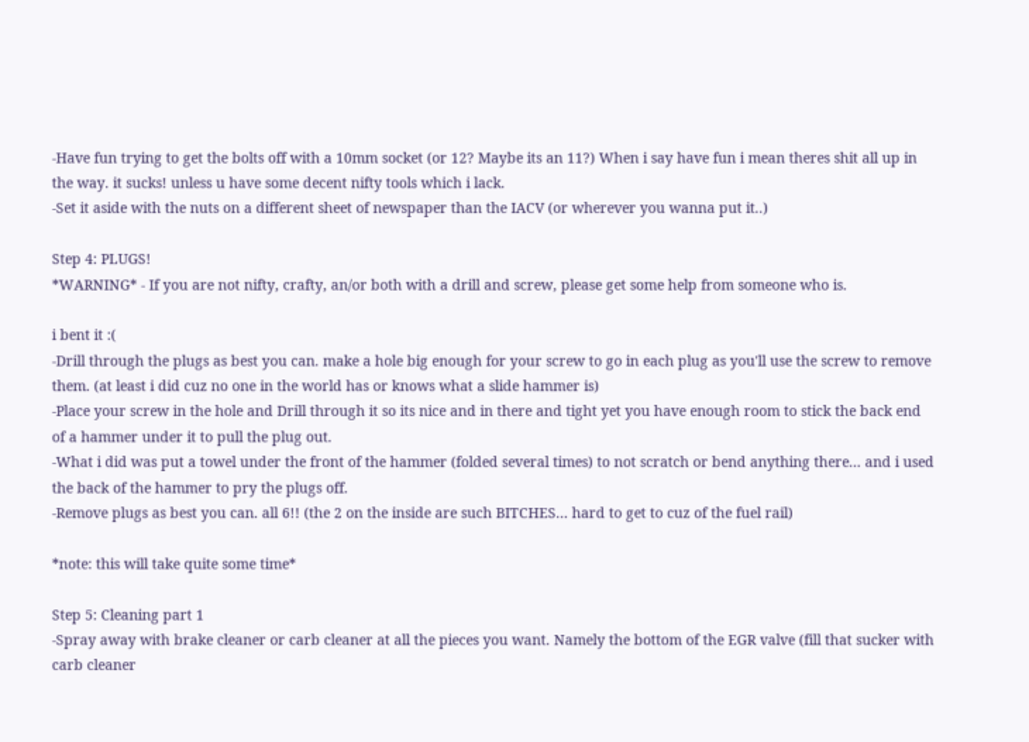-Have fun trying to get the bolts off with a 10mm socket (or 12? Maybe its an 11?) When i say have fun i mean theres shit all up in the way. it sucks! unless u have some decent nifty tools which i lack.
-Set it aside with the nuts on a different sheet of newspaper than the IACV (or wherever you wanna put it..)

Step 4: PLUGS!
*WARNING* - If you are not nifty, crafty, an/or both with a drill and screw, please get some help from someone who is.

i bent it :(
-Drill through the plugs as best you can. make a hole big enough for your screw to go in each plug as you'll use the screw to remove them. (at least i did cuz no one in the world has or knows what a slide hammer is)
-Place your screw in the hole and Drill through it so its nice and in there and tight yet you have enough room to stick the back end of a hammer under it to pull the plug out.
-What i did was put a towel under the front of the hammer (folded several times) to not scratch or bend anything there... and i used the back of the hammer to pry the plugs off.
-Remove plugs as best you can. all 6!! (the 2 on the inside are such BITCHES... hard to get to cuz of the fuel rail)

*note: this will take quite some time*

Step 5: Cleaning part 1
-Spray away with brake cleaner or carb cleaner at all the pieces you want. Namely the bottom of the EGR valve (fill that sucker with carb cleaner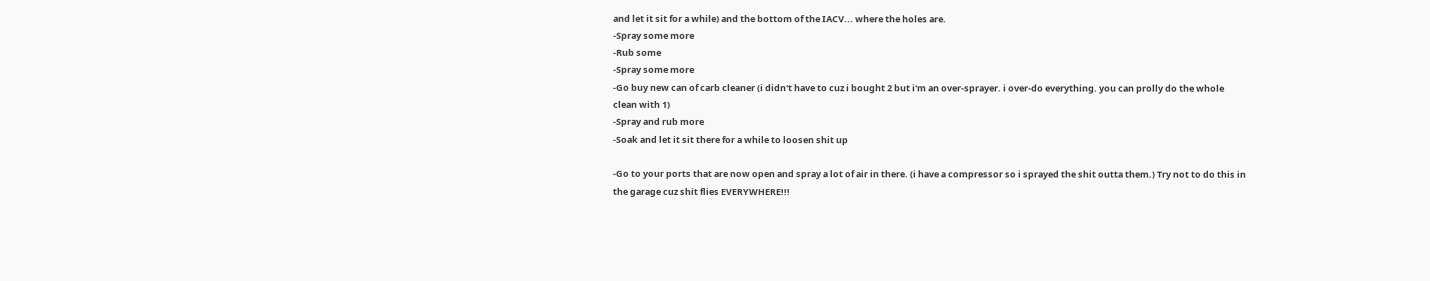and let it sit for a while) and the bottom of the IACV... where the holes are.
-Spray some more
-Rub some
-Spray some more
-Go buy new can of carb cleaner (i didn't have to cuz i bought 2 but i'm an over-sprayer. i over-do everything. you can prolly do the whole clean with 1)
-Spray and rub more
-Soak and let it sit there for a while to loosen shit up

-Go to your ports that are now open and spray a lot of air in there. (i have a compressor so i sprayed the shit outta them.) Try not to do this in the garage cuz shit flies EVERYWHERE!!!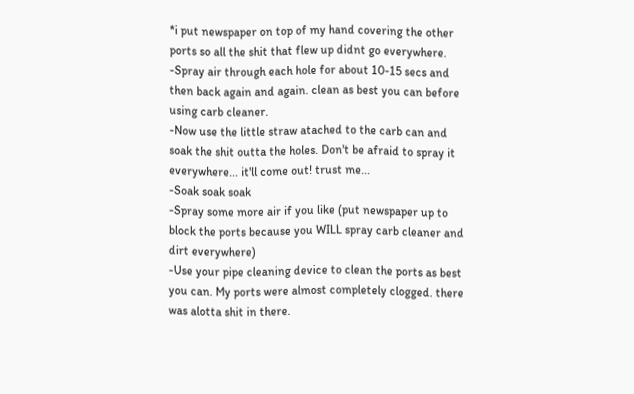*i put newspaper on top of my hand covering the other ports so all the shit that flew up didnt go everywhere.
-Spray air through each hole for about 10-15 secs and then back again and again. clean as best you can before using carb cleaner.
-Now use the little straw atached to the carb can and soak the shit outta the holes. Don't be afraid to spray it everywhere... it'll come out! trust me...
-Soak soak soak
-Spray some more air if you like (put newspaper up to block the ports because you WILL spray carb cleaner and dirt everywhere)
-Use your pipe cleaning device to clean the ports as best you can. My ports were almost completely clogged. there was alotta shit in there.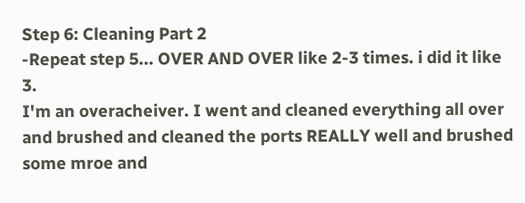Step 6: Cleaning Part 2
-Repeat step 5... OVER AND OVER like 2-3 times. i did it like 3.
I'm an overacheiver. I went and cleaned everything all over and brushed and cleaned the ports REALLY well and brushed some mroe and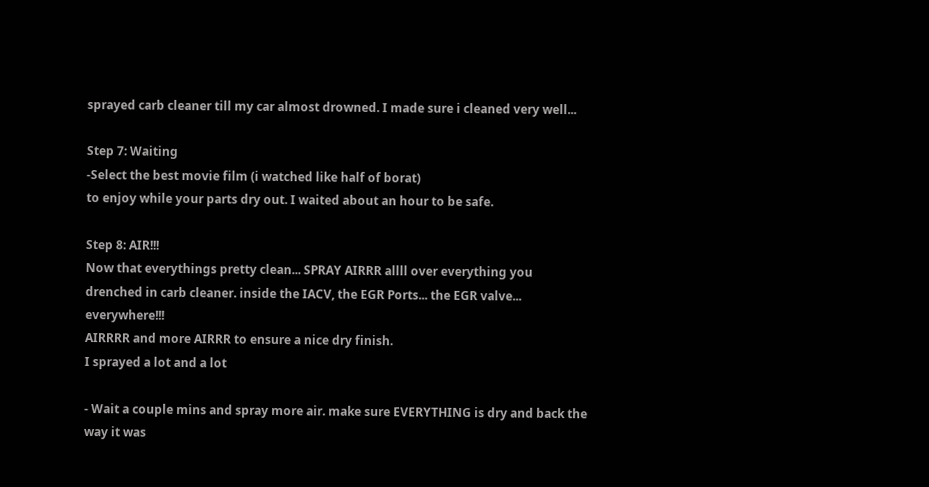sprayed carb cleaner till my car almost drowned. I made sure i cleaned very well...

Step 7: Waiting
-Select the best movie film (i watched like half of borat)
to enjoy while your parts dry out. I waited about an hour to be safe.

Step 8: AIR!!!
Now that everythings pretty clean... SPRAY AIRRR allll over everything you drenched in carb cleaner. inside the IACV, the EGR Ports... the EGR valve... everywhere!!!
AIRRRR and more AIRRR to ensure a nice dry finish.
I sprayed a lot and a lot

- Wait a couple mins and spray more air. make sure EVERYTHING is dry and back the way it was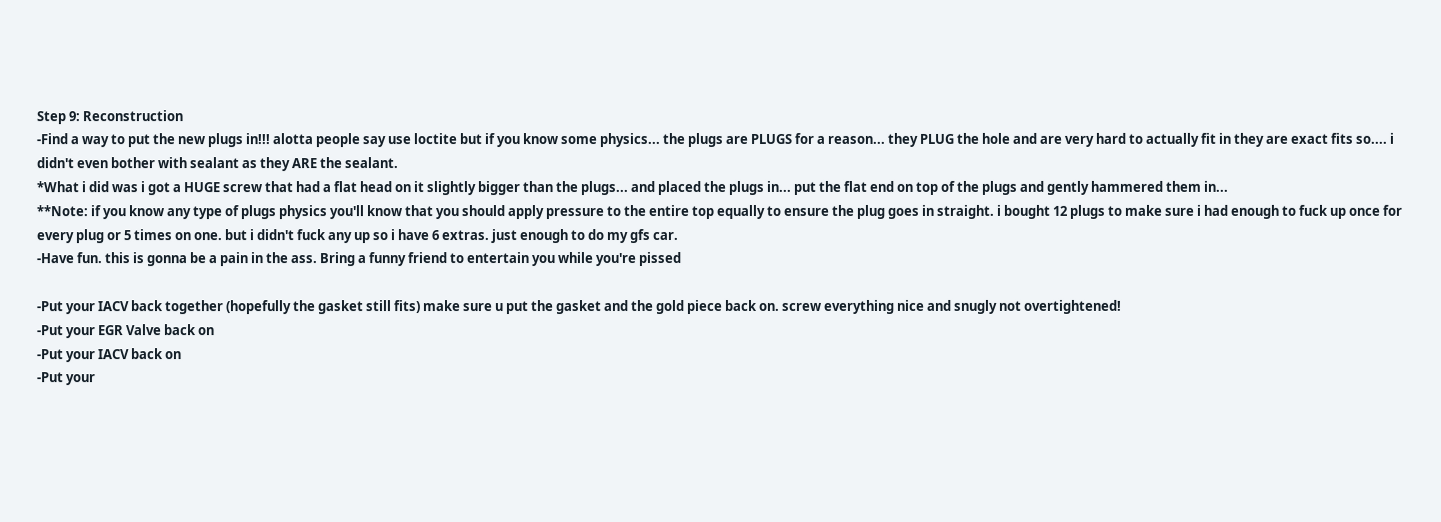Step 9: Reconstruction
-Find a way to put the new plugs in!!! alotta people say use loctite but if you know some physics... the plugs are PLUGS for a reason... they PLUG the hole and are very hard to actually fit in they are exact fits so.... i didn't even bother with sealant as they ARE the sealant.
*What i did was i got a HUGE screw that had a flat head on it slightly bigger than the plugs... and placed the plugs in... put the flat end on top of the plugs and gently hammered them in...
**Note: if you know any type of plugs physics you'll know that you should apply pressure to the entire top equally to ensure the plug goes in straight. i bought 12 plugs to make sure i had enough to fuck up once for every plug or 5 times on one. but i didn't fuck any up so i have 6 extras. just enough to do my gfs car.
-Have fun. this is gonna be a pain in the ass. Bring a funny friend to entertain you while you're pissed

-Put your IACV back together (hopefully the gasket still fits) make sure u put the gasket and the gold piece back on. screw everything nice and snugly not overtightened!
-Put your EGR Valve back on
-Put your IACV back on
-Put your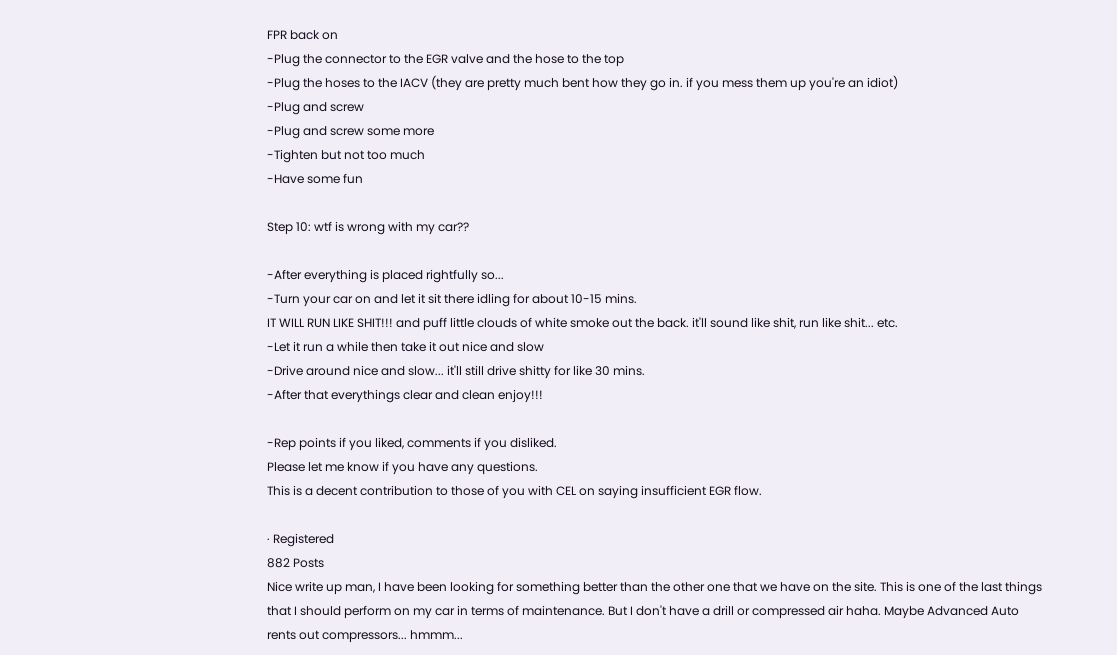FPR back on
-Plug the connector to the EGR valve and the hose to the top
-Plug the hoses to the IACV (they are pretty much bent how they go in. if you mess them up you're an idiot)
-Plug and screw
-Plug and screw some more
-Tighten but not too much
-Have some fun

Step 10: wtf is wrong with my car??

-After everything is placed rightfully so...
-Turn your car on and let it sit there idling for about 10-15 mins.
IT WILL RUN LIKE SHIT!!! and puff little clouds of white smoke out the back. it'll sound like shit, run like shit... etc.
-Let it run a while then take it out nice and slow
-Drive around nice and slow... it'll still drive shitty for like 30 mins.
-After that everythings clear and clean enjoy!!!

-Rep points if you liked, comments if you disliked.
Please let me know if you have any questions.
This is a decent contribution to those of you with CEL on saying insufficient EGR flow.

· Registered
882 Posts
Nice write up man, I have been looking for something better than the other one that we have on the site. This is one of the last things that I should perform on my car in terms of maintenance. But I don't have a drill or compressed air haha. Maybe Advanced Auto rents out compressors... hmmm...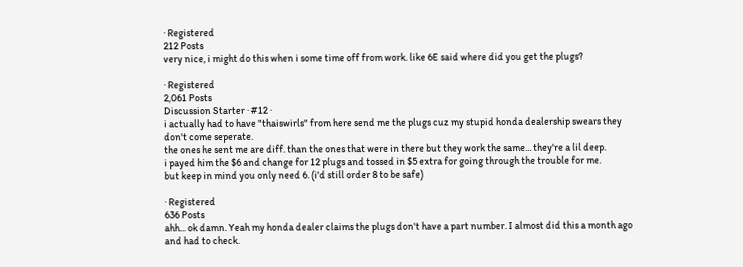· Registered
212 Posts
very nice, i might do this when i some time off from work. like 6E said where did you get the plugs?

· Registered
2,061 Posts
Discussion Starter · #12 ·
i actually had to have "thaiswirls" from here send me the plugs cuz my stupid honda dealership swears they don't come seperate.
the ones he sent me are diff. than the ones that were in there but they work the same... they're a lil deep.
i payed him the $6 and change for 12 plugs and tossed in $5 extra for going through the trouble for me.
but keep in mind you only need 6. (i'd still order 8 to be safe)

· Registered
636 Posts
ahh... ok damn. Yeah my honda dealer claims the plugs don't have a part number. I almost did this a month ago and had to check.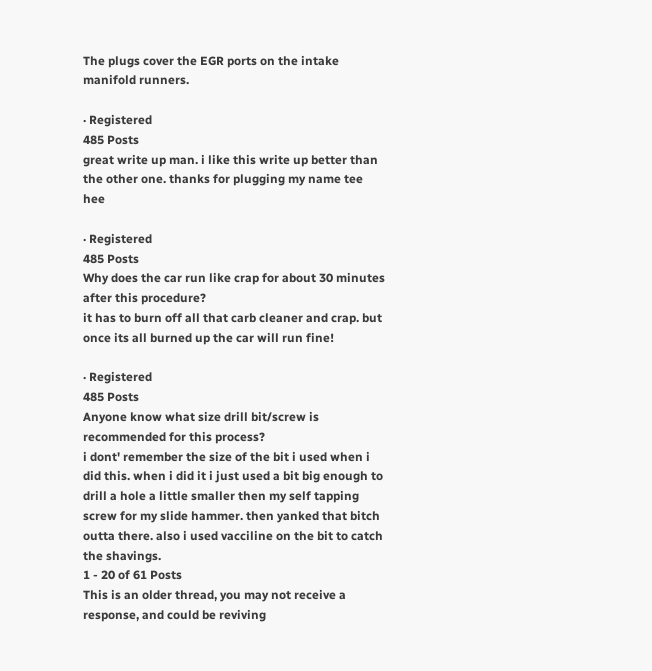The plugs cover the EGR ports on the intake manifold runners.

· Registered
485 Posts
great write up man. i like this write up better than the other one. thanks for plugging my name tee hee

· Registered
485 Posts
Why does the car run like crap for about 30 minutes after this procedure?
it has to burn off all that carb cleaner and crap. but once its all burned up the car will run fine!

· Registered
485 Posts
Anyone know what size drill bit/screw is recommended for this process?
i dont' remember the size of the bit i used when i did this. when i did it i just used a bit big enough to drill a hole a little smaller then my self tapping screw for my slide hammer. then yanked that bitch outta there. also i used vacciline on the bit to catch the shavings.
1 - 20 of 61 Posts
This is an older thread, you may not receive a response, and could be reviving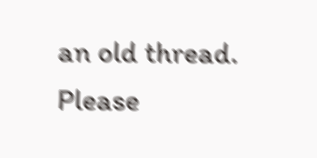an old thread. Please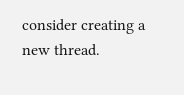consider creating a new thread.